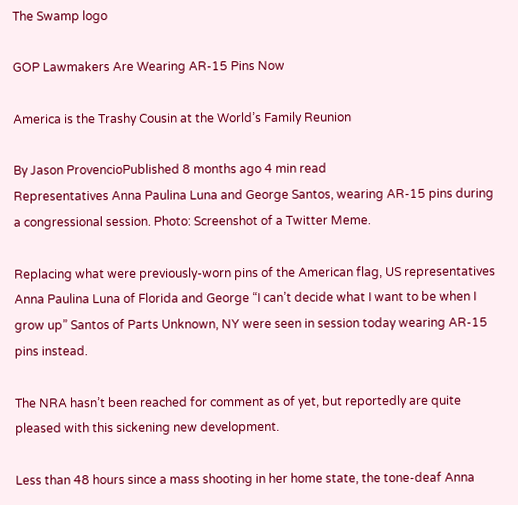The Swamp logo

GOP Lawmakers Are Wearing AR-15 Pins Now

America is the Trashy Cousin at the World’s Family Reunion

By Jason ProvencioPublished 8 months ago 4 min read
Representatives Anna Paulina Luna and George Santos, wearing AR-15 pins during a congressional session. Photo: Screenshot of a Twitter Meme.

Replacing what were previously-worn pins of the American flag, US representatives Anna Paulina Luna of Florida and George “I can’t decide what I want to be when I grow up” Santos of Parts Unknown, NY were seen in session today wearing AR-15 pins instead.

The NRA hasn’t been reached for comment as of yet, but reportedly are quite pleased with this sickening new development.

Less than 48 hours since a mass shooting in her home state, the tone-deaf Anna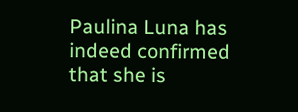Paulina Luna has indeed confirmed that she is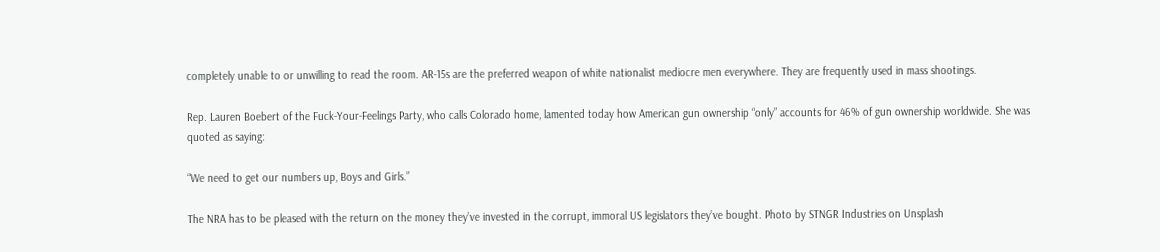completely unable to or unwilling to read the room. AR-15s are the preferred weapon of white nationalist mediocre men everywhere. They are frequently used in mass shootings.

Rep. Lauren Boebert of the Fuck-Your-Feelings Party, who calls Colorado home, lamented today how American gun ownership “only” accounts for 46% of gun ownership worldwide. She was quoted as saying:

“We need to get our numbers up, Boys and Girls.”

The NRA has to be pleased with the return on the money they’ve invested in the corrupt, immoral US legislators they’ve bought. Photo by STNGR Industries on Unsplash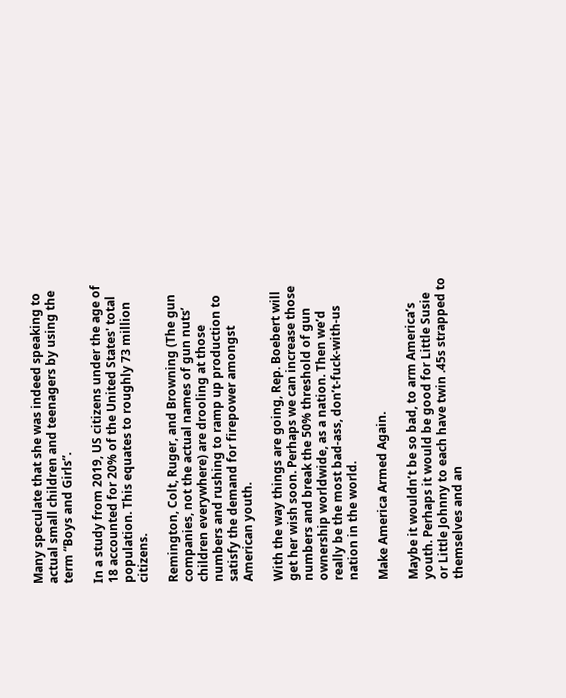Many speculate that she was indeed speaking to actual small children and teenagers by using the term “Boys and Girls”.

In a study from 2019, US citizens under the age of 18 accounted for 20% of the United States' total population. This equates to roughly 73 million citizens.

Remington, Colt, Ruger, and Browning (The gun companies, not the actual names of gun nuts’ children everywhere) are drooling at those numbers and rushing to ramp up production to satisfy the demand for firepower amongst American youth.

With the way things are going, Rep. Boebert will get her wish soon. Perhaps we can increase those numbers and break the 50% threshold of gun ownership worldwide, as a nation. Then we’d really be the most bad-ass, don’t-fuck-with-us nation in the world.

Make America Armed Again.

Maybe it wouldn’t be so bad, to arm America’s youth. Perhaps it would be good for Little Susie or Little Johnny to each have twin .45s strapped to themselves and an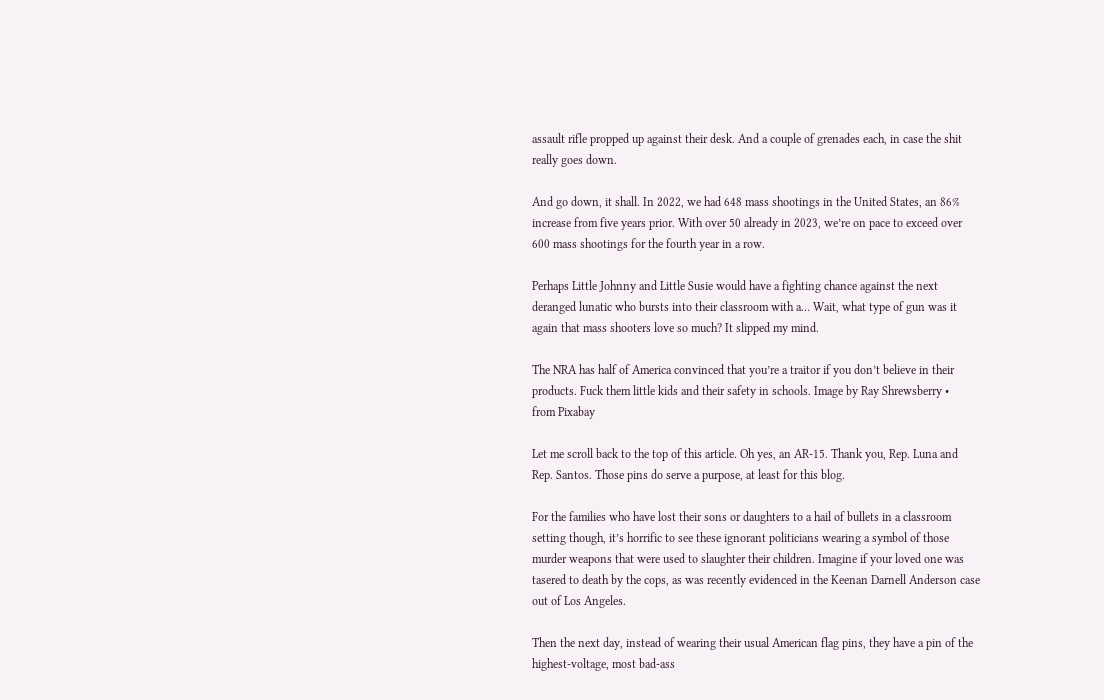assault rifle propped up against their desk. And a couple of grenades each, in case the shit really goes down.

And go down, it shall. In 2022, we had 648 mass shootings in the United States, an 86% increase from five years prior. With over 50 already in 2023, we’re on pace to exceed over 600 mass shootings for the fourth year in a row.

Perhaps Little Johnny and Little Susie would have a fighting chance against the next deranged lunatic who bursts into their classroom with a… Wait, what type of gun was it again that mass shooters love so much? It slipped my mind.

The NRA has half of America convinced that you’re a traitor if you don’t believe in their products. Fuck them little kids and their safety in schools. Image by Ray Shrewsberry •   from Pixabay

Let me scroll back to the top of this article. Oh yes, an AR-15. Thank you, Rep. Luna and Rep. Santos. Those pins do serve a purpose, at least for this blog.

For the families who have lost their sons or daughters to a hail of bullets in a classroom setting though, it’s horrific to see these ignorant politicians wearing a symbol of those murder weapons that were used to slaughter their children. Imagine if your loved one was tasered to death by the cops, as was recently evidenced in the Keenan Darnell Anderson case out of Los Angeles.

Then the next day, instead of wearing their usual American flag pins, they have a pin of the highest-voltage, most bad-ass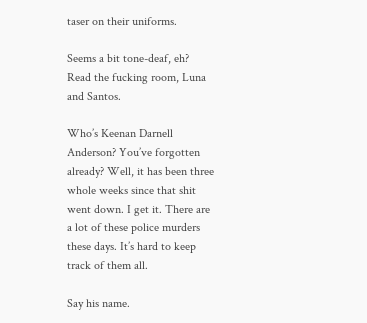taser on their uniforms.

Seems a bit tone-deaf, eh? Read the fucking room, Luna and Santos.

Who’s Keenan Darnell Anderson? You’ve forgotten already? Well, it has been three whole weeks since that shit went down. I get it. There are a lot of these police murders these days. It’s hard to keep track of them all.

Say his name.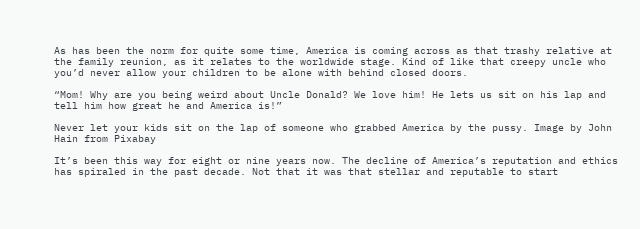As has been the norm for quite some time, America is coming across as that trashy relative at the family reunion, as it relates to the worldwide stage. Kind of like that creepy uncle who you’d never allow your children to be alone with behind closed doors.

“Mom! Why are you being weird about Uncle Donald? We love him! He lets us sit on his lap and tell him how great he and America is!”

Never let your kids sit on the lap of someone who grabbed America by the pussy. Image by John Hain from Pixabay

It’s been this way for eight or nine years now. The decline of America’s reputation and ethics has spiraled in the past decade. Not that it was that stellar and reputable to start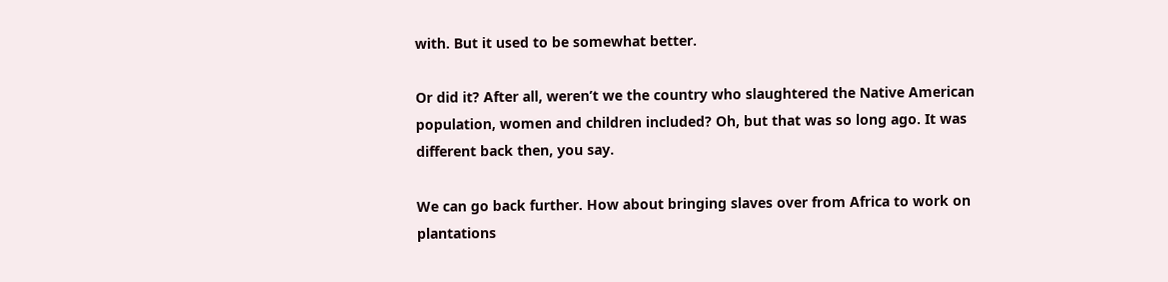with. But it used to be somewhat better.

Or did it? After all, weren’t we the country who slaughtered the Native American population, women and children included? Oh, but that was so long ago. It was different back then, you say.

We can go back further. How about bringing slaves over from Africa to work on plantations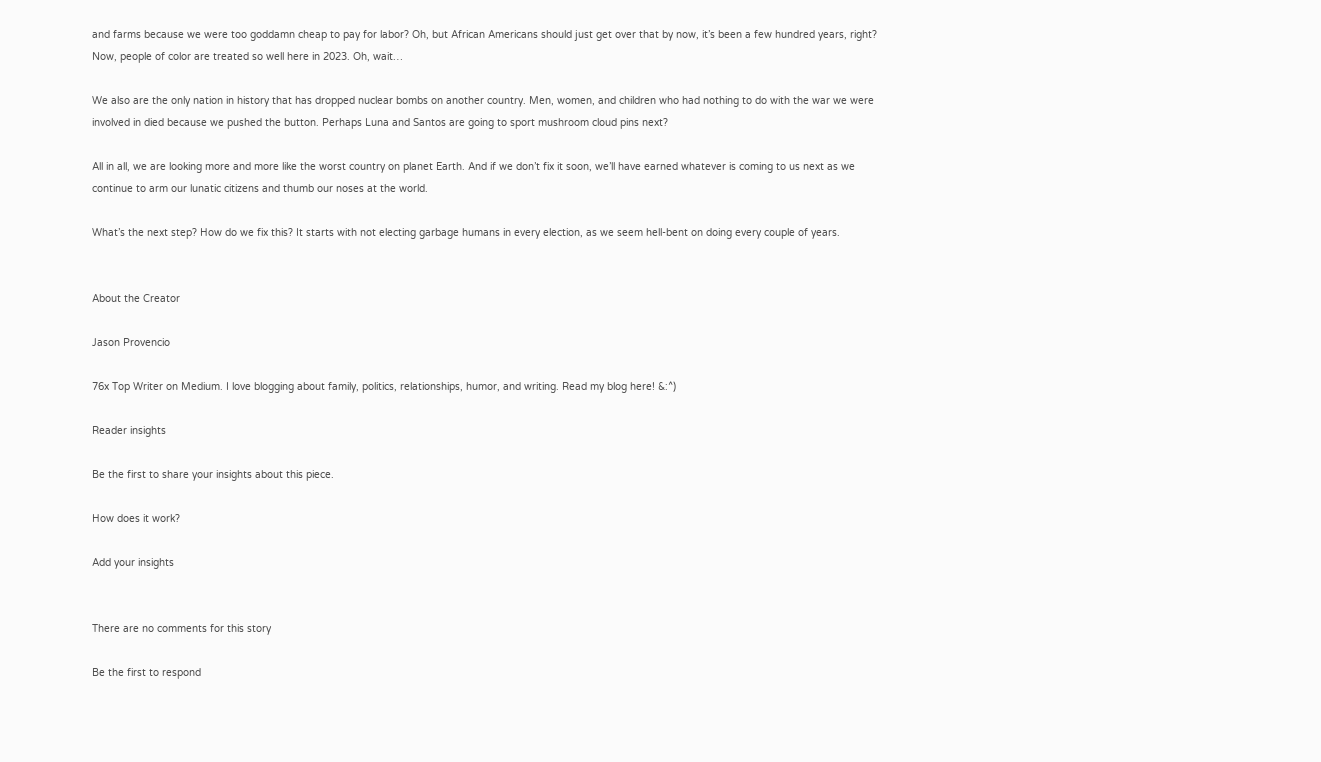and farms because we were too goddamn cheap to pay for labor? Oh, but African Americans should just get over that by now, it’s been a few hundred years, right? Now, people of color are treated so well here in 2023. Oh, wait…

We also are the only nation in history that has dropped nuclear bombs on another country. Men, women, and children who had nothing to do with the war we were involved in died because we pushed the button. Perhaps Luna and Santos are going to sport mushroom cloud pins next?

All in all, we are looking more and more like the worst country on planet Earth. And if we don’t fix it soon, we’ll have earned whatever is coming to us next as we continue to arm our lunatic citizens and thumb our noses at the world.

What’s the next step? How do we fix this? It starts with not electing garbage humans in every election, as we seem hell-bent on doing every couple of years.


About the Creator

Jason Provencio

76x Top Writer on Medium. I love blogging about family, politics, relationships, humor, and writing. Read my blog here! &:^)

Reader insights

Be the first to share your insights about this piece.

How does it work?

Add your insights


There are no comments for this story

Be the first to respond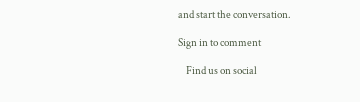and start the conversation.

Sign in to comment

    Find us on social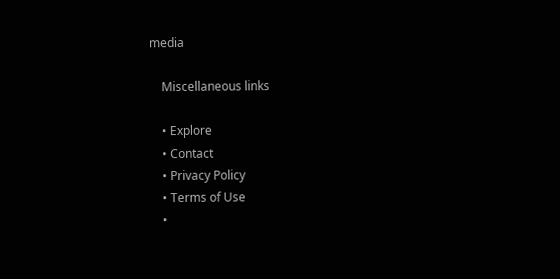media

    Miscellaneous links

    • Explore
    • Contact
    • Privacy Policy
    • Terms of Use
    •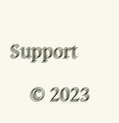Support

    © 2023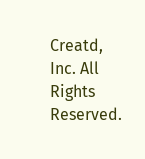Creatd, Inc. All Rights Reserved.